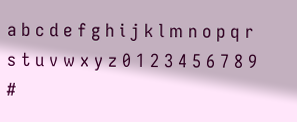a b c d e f g h i j k l m n o p q r s t u v w x y z 0 1 2 3 4 5 6 7 8 9 #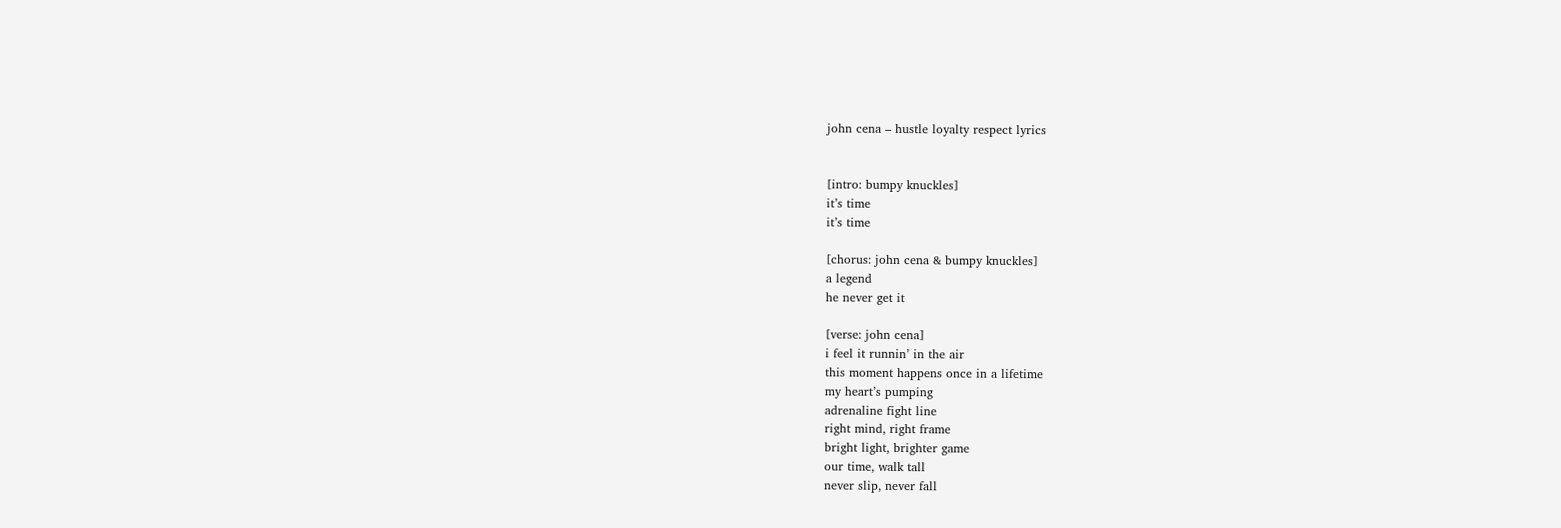john cena – hustle loyalty respect lyrics


[intro: bumpy knuckles]
it’s time
it’s time

[chorus: john cena & bumpy knuckles]
a legend
he never get it

[verse: john cena]
i feel it runnin’ in the air
this moment happens once in a lifetime
my heart’s pumping
adrenaline fight line
right mind, right frame
bright light, brighter game
our time, walk tall
never slip, never fall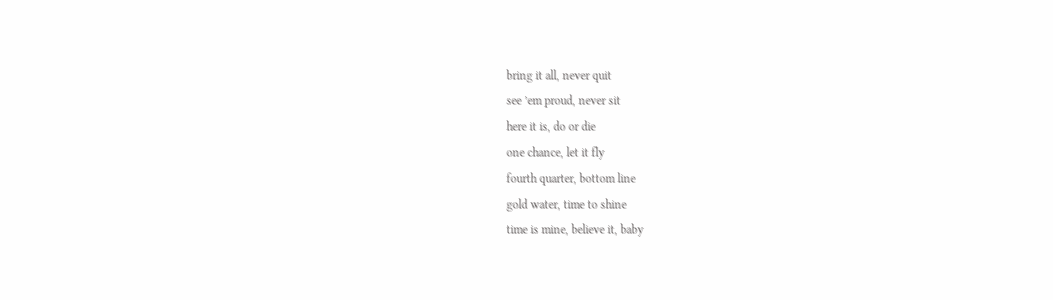bring it all, never quit
see ’em proud, never sit
here it is, do or die
one chance, let it fly
fourth quarter, bottom line
gold water, time to shine
time is mine, believe it, baby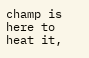champ is here to heat it,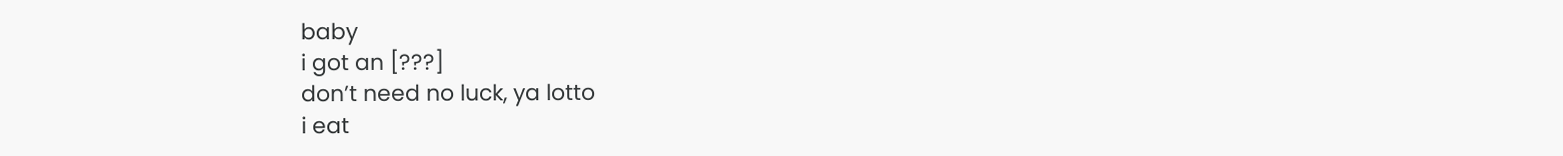baby
i got an [???]
don’t need no luck, ya lotto
i eat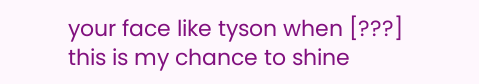your face like tyson when [???]
this is my chance to shine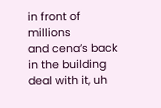in front of millions
and cena’s back in the building
deal with it, uh